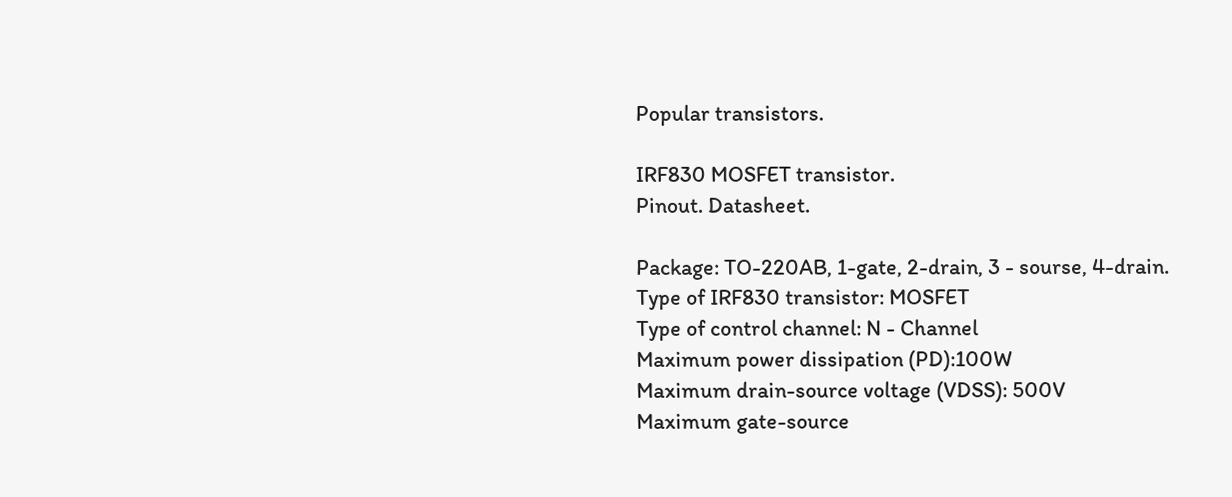Popular transistors.

IRF830 MOSFET transistor.
Pinout. Datasheet.

Package: TO-220AB, 1-gate, 2-drain, 3 - sourse, 4-drain.
Type of IRF830 transistor: MOSFET
Type of control channel: N - Channel
Maximum power dissipation (PD):100W
Maximum drain-source voltage (VDSS): 500V
Maximum gate-source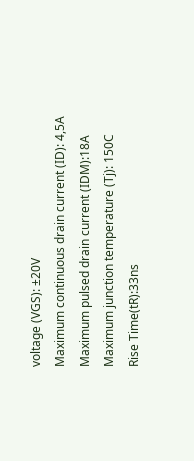voltage (VGS): ±20V
Maximum continuous drain current (ID): 4,5A
Maximum pulsed drain current (IDM):18A
Maximum junction temperature (Tj): 150C
Rise Time(tR):33ns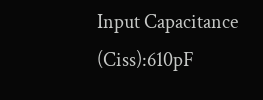Input Capacitance (Ciss):610pF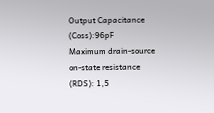Output Capacitance (Coss):96pF
Maximum drain-source on-state resistance (RDS): 1,5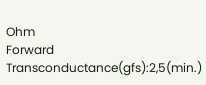Ohm
Forward Transconductance(gfs):2,5(min.)